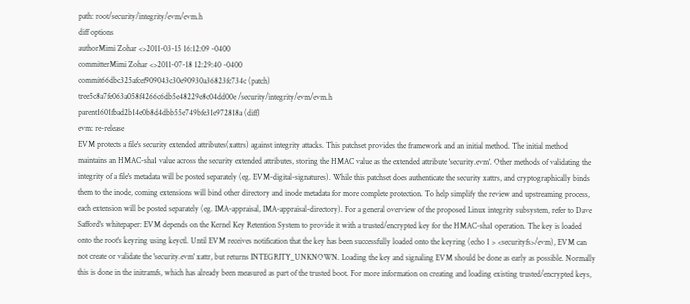path: root/security/integrity/evm/evm.h
diff options
authorMimi Zohar <>2011-03-15 16:12:09 -0400
committerMimi Zohar <>2011-07-18 12:29:40 -0400
commit66dbc325afcef909043c30e90930a36823fc734c (patch)
tree5c8a7fe063a058f4266c6db5e48229e8c04dd00e /security/integrity/evm/evm.h
parent1601fbad2b14e0b8d4dbb55e749bfe31e972818a (diff)
evm: re-release
EVM protects a file's security extended attributes(xattrs) against integrity attacks. This patchset provides the framework and an initial method. The initial method maintains an HMAC-sha1 value across the security extended attributes, storing the HMAC value as the extended attribute 'security.evm'. Other methods of validating the integrity of a file's metadata will be posted separately (eg. EVM-digital-signatures). While this patchset does authenticate the security xattrs, and cryptographically binds them to the inode, coming extensions will bind other directory and inode metadata for more complete protection. To help simplify the review and upstreaming process, each extension will be posted separately (eg. IMA-appraisal, IMA-appraisal-directory). For a general overview of the proposed Linux integrity subsystem, refer to Dave Safford's whitepaper: EVM depends on the Kernel Key Retention System to provide it with a trusted/encrypted key for the HMAC-sha1 operation. The key is loaded onto the root's keyring using keyctl. Until EVM receives notification that the key has been successfully loaded onto the keyring (echo 1 > <securityfs>/evm), EVM can not create or validate the 'security.evm' xattr, but returns INTEGRITY_UNKNOWN. Loading the key and signaling EVM should be done as early as possible. Normally this is done in the initramfs, which has already been measured as part of the trusted boot. For more information on creating and loading existing trusted/encrypted keys,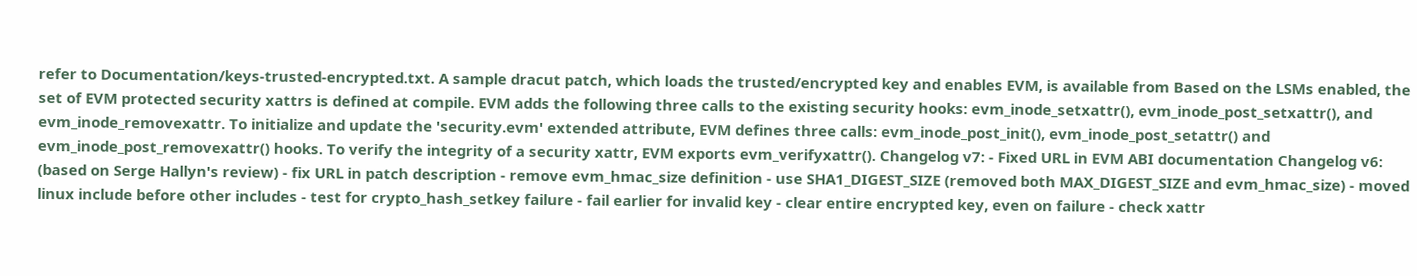refer to Documentation/keys-trusted-encrypted.txt. A sample dracut patch, which loads the trusted/encrypted key and enables EVM, is available from Based on the LSMs enabled, the set of EVM protected security xattrs is defined at compile. EVM adds the following three calls to the existing security hooks: evm_inode_setxattr(), evm_inode_post_setxattr(), and evm_inode_removexattr. To initialize and update the 'security.evm' extended attribute, EVM defines three calls: evm_inode_post_init(), evm_inode_post_setattr() and evm_inode_post_removexattr() hooks. To verify the integrity of a security xattr, EVM exports evm_verifyxattr(). Changelog v7: - Fixed URL in EVM ABI documentation Changelog v6: (based on Serge Hallyn's review) - fix URL in patch description - remove evm_hmac_size definition - use SHA1_DIGEST_SIZE (removed both MAX_DIGEST_SIZE and evm_hmac_size) - moved linux include before other includes - test for crypto_hash_setkey failure - fail earlier for invalid key - clear entire encrypted key, even on failure - check xattr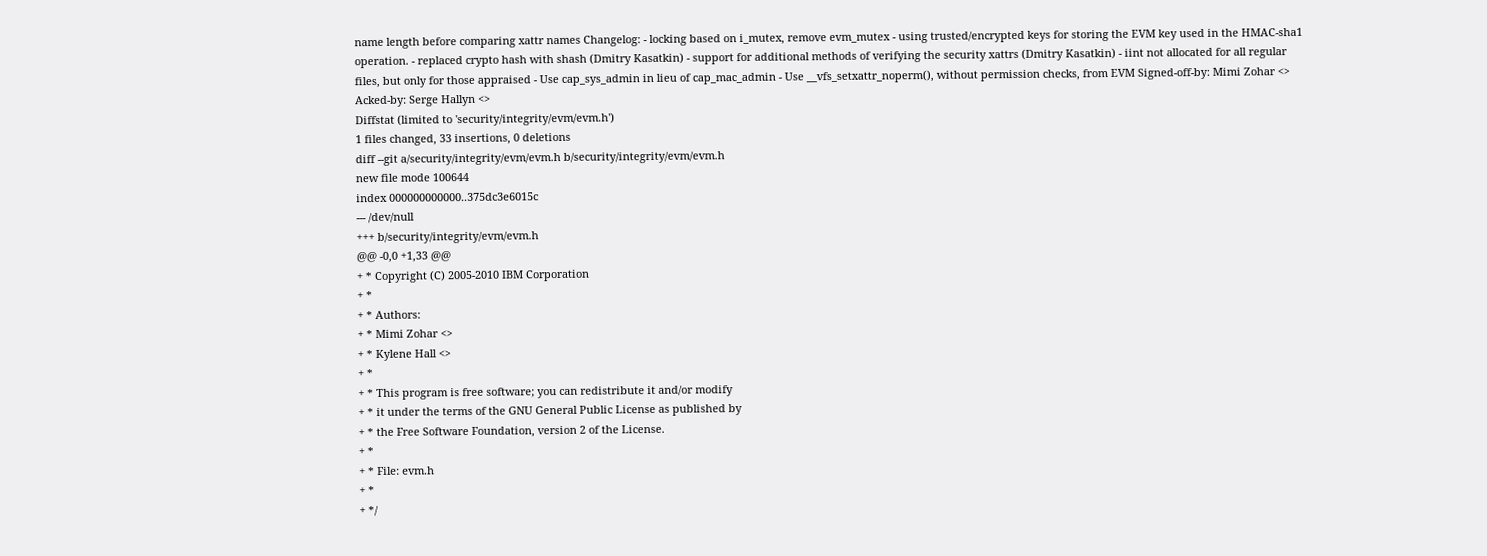name length before comparing xattr names Changelog: - locking based on i_mutex, remove evm_mutex - using trusted/encrypted keys for storing the EVM key used in the HMAC-sha1 operation. - replaced crypto hash with shash (Dmitry Kasatkin) - support for additional methods of verifying the security xattrs (Dmitry Kasatkin) - iint not allocated for all regular files, but only for those appraised - Use cap_sys_admin in lieu of cap_mac_admin - Use __vfs_setxattr_noperm(), without permission checks, from EVM Signed-off-by: Mimi Zohar <> Acked-by: Serge Hallyn <>
Diffstat (limited to 'security/integrity/evm/evm.h')
1 files changed, 33 insertions, 0 deletions
diff --git a/security/integrity/evm/evm.h b/security/integrity/evm/evm.h
new file mode 100644
index 000000000000..375dc3e6015c
--- /dev/null
+++ b/security/integrity/evm/evm.h
@@ -0,0 +1,33 @@
+ * Copyright (C) 2005-2010 IBM Corporation
+ *
+ * Authors:
+ * Mimi Zohar <>
+ * Kylene Hall <>
+ *
+ * This program is free software; you can redistribute it and/or modify
+ * it under the terms of the GNU General Public License as published by
+ * the Free Software Foundation, version 2 of the License.
+ *
+ * File: evm.h
+ *
+ */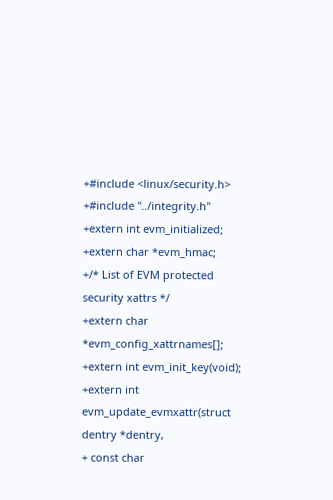+#include <linux/security.h>
+#include "../integrity.h"
+extern int evm_initialized;
+extern char *evm_hmac;
+/* List of EVM protected security xattrs */
+extern char *evm_config_xattrnames[];
+extern int evm_init_key(void);
+extern int evm_update_evmxattr(struct dentry *dentry,
+ const char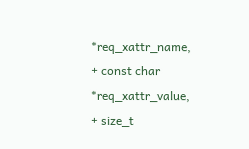*req_xattr_name,
+ const char *req_xattr_value,
+ size_t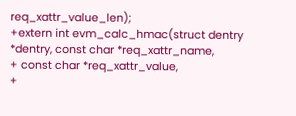req_xattr_value_len);
+extern int evm_calc_hmac(struct dentry *dentry, const char *req_xattr_name,
+ const char *req_xattr_value,
+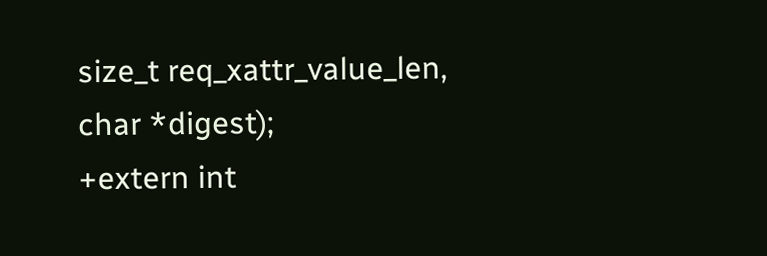size_t req_xattr_value_len, char *digest);
+extern int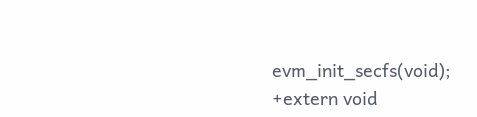evm_init_secfs(void);
+extern void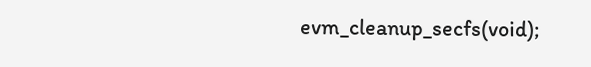evm_cleanup_secfs(void);